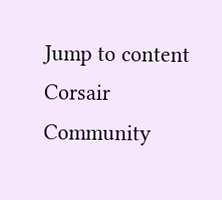Jump to content
Corsair Community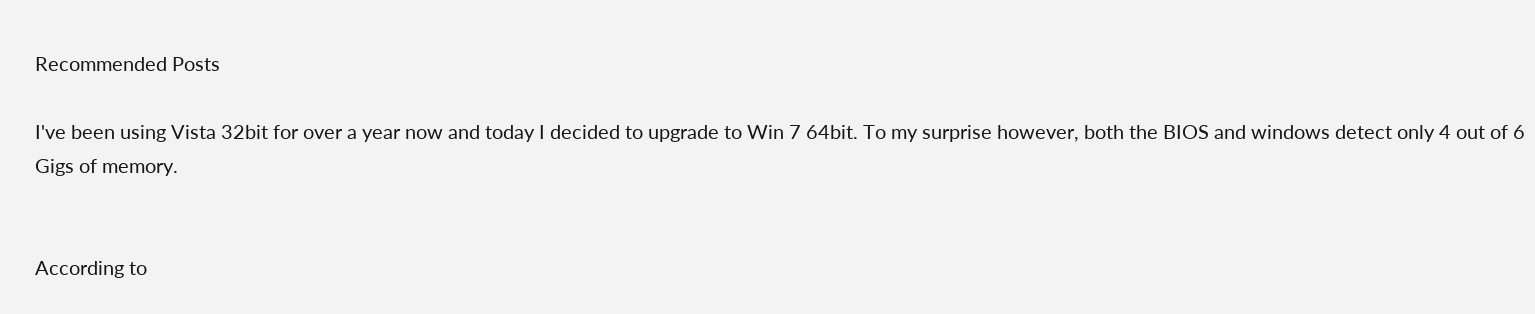Recommended Posts

I've been using Vista 32bit for over a year now and today I decided to upgrade to Win 7 64bit. To my surprise however, both the BIOS and windows detect only 4 out of 6 Gigs of memory.


According to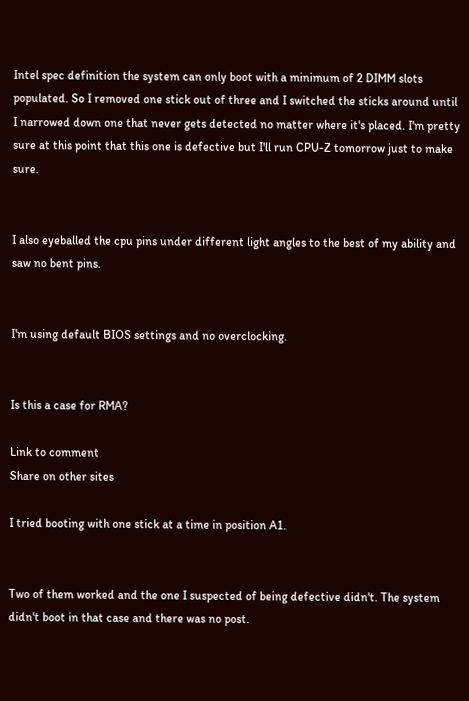Intel spec definition the system can only boot with a minimum of 2 DIMM slots populated. So I removed one stick out of three and I switched the sticks around until I narrowed down one that never gets detected no matter where it's placed. I'm pretty sure at this point that this one is defective but I'll run CPU-Z tomorrow just to make sure.


I also eyeballed the cpu pins under different light angles to the best of my ability and saw no bent pins.


I'm using default BIOS settings and no overclocking.


Is this a case for RMA?

Link to comment
Share on other sites

I tried booting with one stick at a time in position A1.


Two of them worked and the one I suspected of being defective didn't. The system didn't boot in that case and there was no post.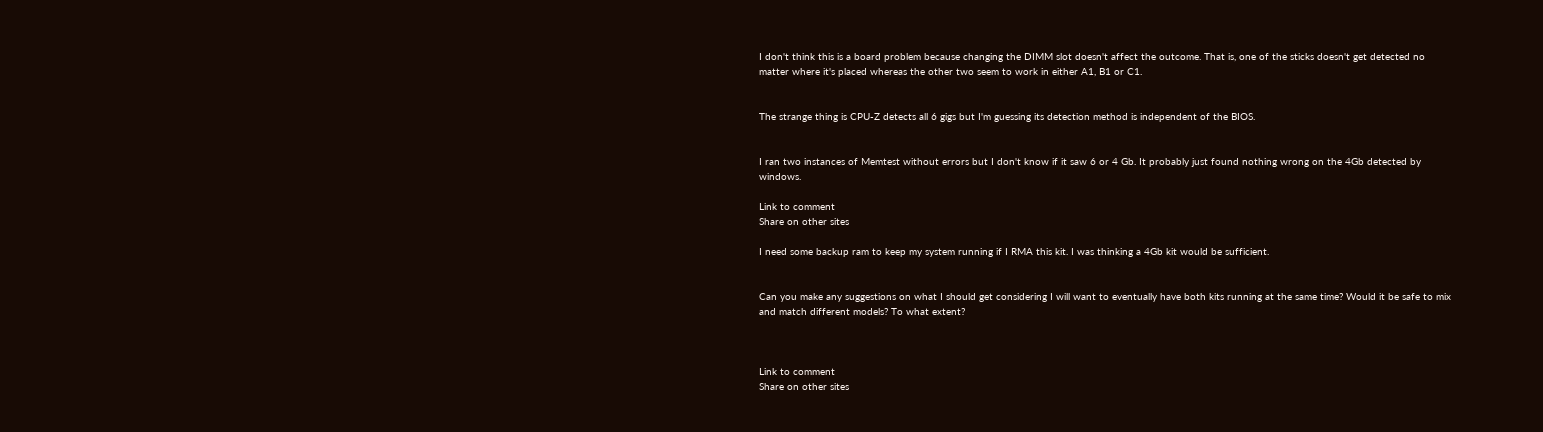I don't think this is a board problem because changing the DIMM slot doesn't affect the outcome. That is, one of the sticks doesn't get detected no matter where it's placed whereas the other two seem to work in either A1, B1 or C1.


The strange thing is CPU-Z detects all 6 gigs but I'm guessing its detection method is independent of the BIOS.


I ran two instances of Memtest without errors but I don't know if it saw 6 or 4 Gb. It probably just found nothing wrong on the 4Gb detected by windows.

Link to comment
Share on other sites

I need some backup ram to keep my system running if I RMA this kit. I was thinking a 4Gb kit would be sufficient.


Can you make any suggestions on what I should get considering I will want to eventually have both kits running at the same time? Would it be safe to mix and match different models? To what extent?



Link to comment
Share on other sites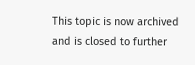This topic is now archived and is closed to further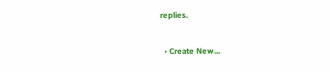replies.

  • Create New...